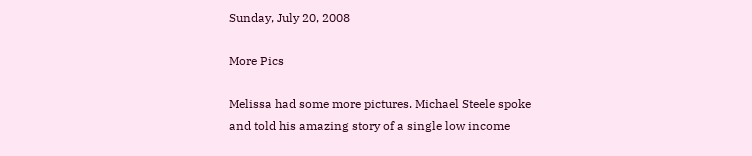Sunday, July 20, 2008

More Pics

Melissa had some more pictures. Michael Steele spoke and told his amazing story of a single low income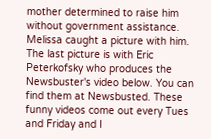mother determined to raise him without government assistance. Melissa caught a picture with him. The last picture is with Eric Peterkofsky who produces the Newsbuster's video below. You can find them at Newsbusted. These funny videos come out every Tues and Friday and I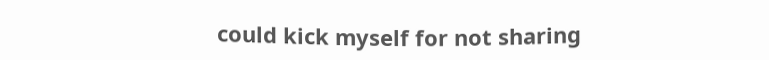could kick myself for not sharing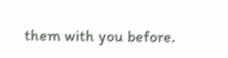them with you before.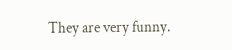They are very funny.